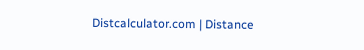Distcalculator.com | Distance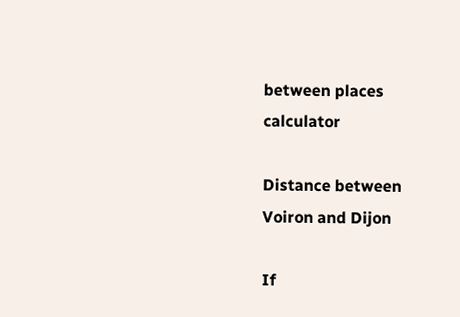between places calculator

Distance between Voiron and Dijon

If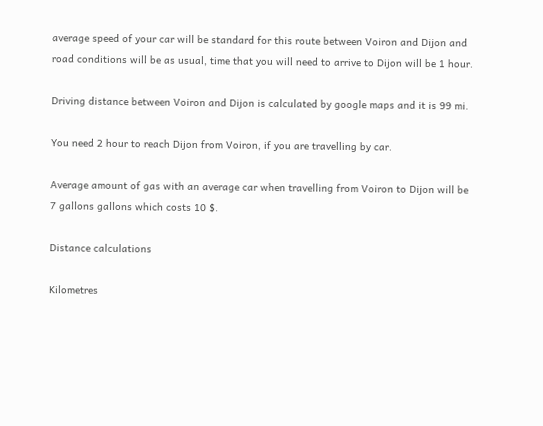average speed of your car will be standard for this route between Voiron and Dijon and road conditions will be as usual, time that you will need to arrive to Dijon will be 1 hour.

Driving distance between Voiron and Dijon is calculated by google maps and it is 99 mi.

You need 2 hour to reach Dijon from Voiron, if you are travelling by car.

Average amount of gas with an average car when travelling from Voiron to Dijon will be 7 gallons gallons which costs 10 $.

Distance calculations

Kilometres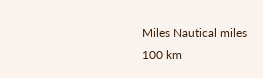Miles Nautical miles
100 km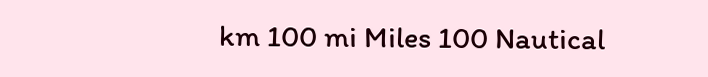km 100 mi Miles 100 Nautical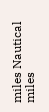miles Nautical miles